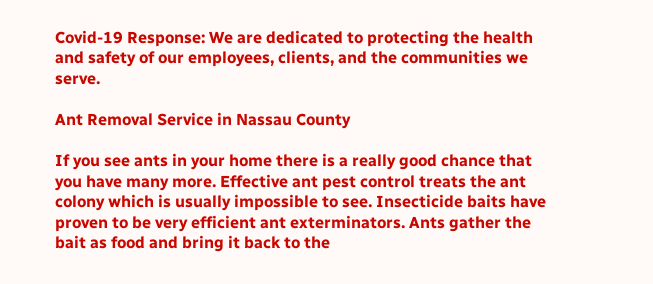Covid-19 Response: We are dedicated to protecting the health and safety of our employees, clients, and the communities we serve.

Ant Removal Service in Nassau County

If you see ants in your home there is a really good chance that you have many more. Effective ant pest control treats the ant colony which is usually impossible to see. Insecticide baits have proven to be very efficient ant exterminators. Ants gather the bait as food and bring it back to the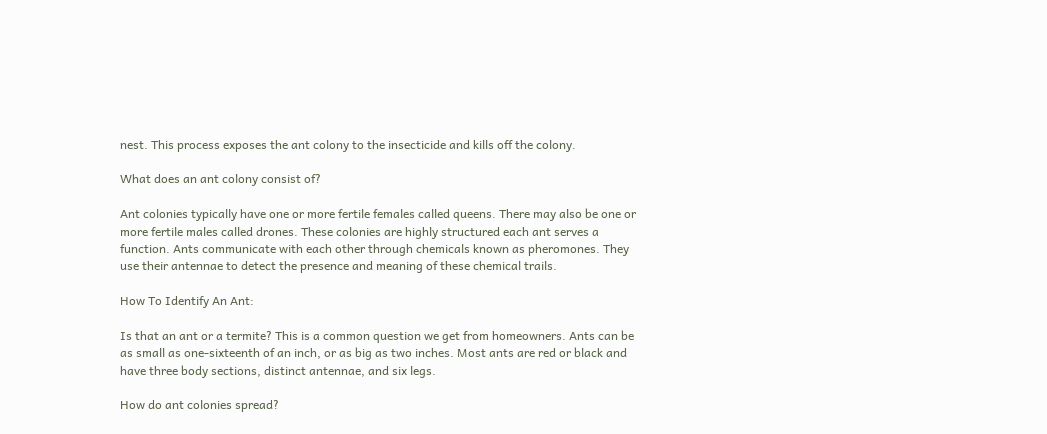nest. This process exposes the ant colony to the insecticide and kills off the colony.

What does an ant colony consist of?

Ant colonies typically have one or more fertile females called queens. There may also be one or more fertile males called drones. These colonies are highly structured each ant serves a function. Ants communicate with each other through chemicals known as pheromones. They use their antennae to detect the presence and meaning of these chemical trails.

How To Identify An Ant:

Is that an ant or a termite? This is a common question we get from homeowners. Ants can be as small as one-sixteenth of an inch, or as big as two inches. Most ants are red or black and have three body sections, distinct antennae, and six legs.

How do ant colonies spread?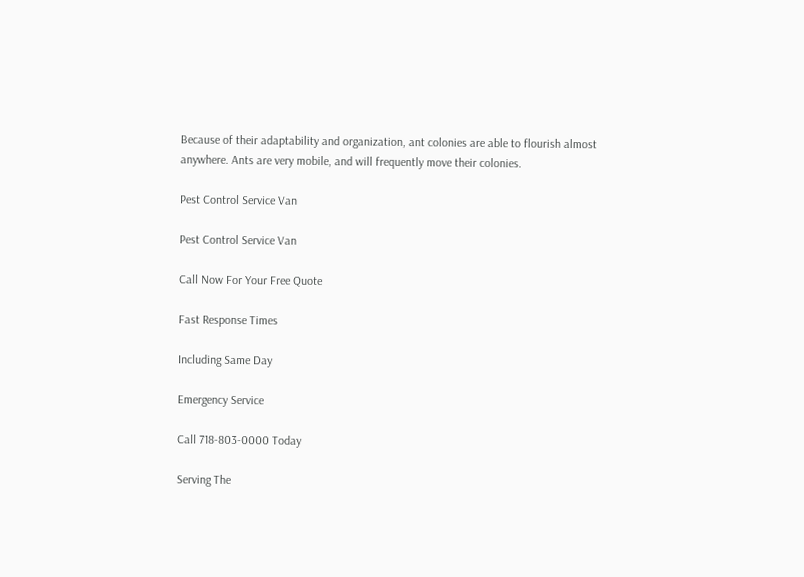Because of their adaptability and organization, ant colonies are able to flourish almost anywhere. Ants are very mobile, and will frequently move their colonies.

Pest Control Service Van

Pest Control Service Van

Call Now For Your Free Quote

Fast Response Times

Including Same Day

Emergency Service

Call 718-803-0000 Today

Serving The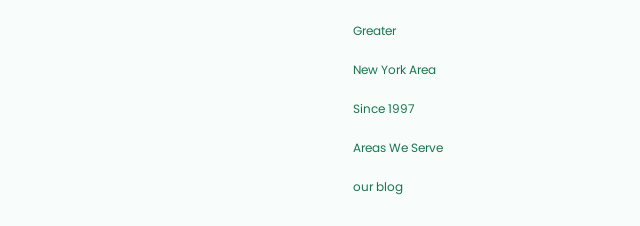Greater

New York Area

Since 1997

Areas We Serve

our blog